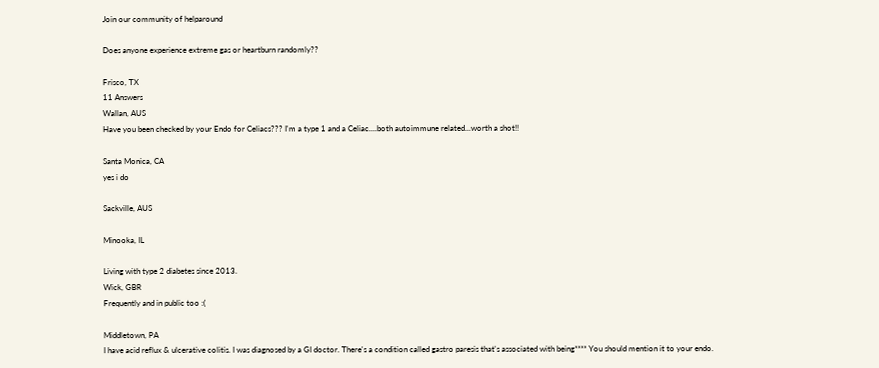Join our community of helparound

Does anyone experience extreme gas or heartburn randomly??

Frisco, TX
11 Answers
Wallan, AUS
Have you been checked by your Endo for Celiacs??? I'm a type 1 and a Celiac....both autoimmune related...worth a shot!!

Santa Monica, CA
yes i do

Sackville, AUS

Minooka, IL

Living with type 2 diabetes since 2013.
Wick, GBR
Frequently and in public too :(

Middletown, PA
I have acid reflux & ulcerative colitis. I was diagnosed by a GI doctor. There's a condition called gastro paresis that's associated with being**** You should mention it to your endo.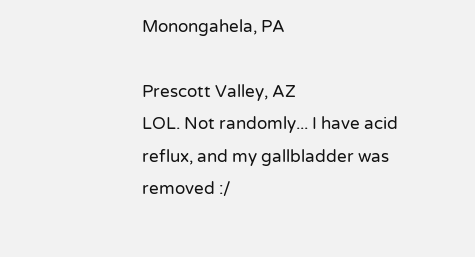Monongahela, PA

Prescott Valley, AZ
LOL. Not randomly... I have acid reflux, and my gallbladder was removed :/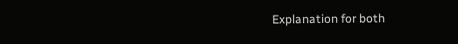Explanation for both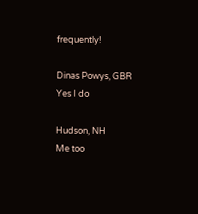frequently!

Dinas Powys, GBR
Yes I do

Hudson, NH
Me too